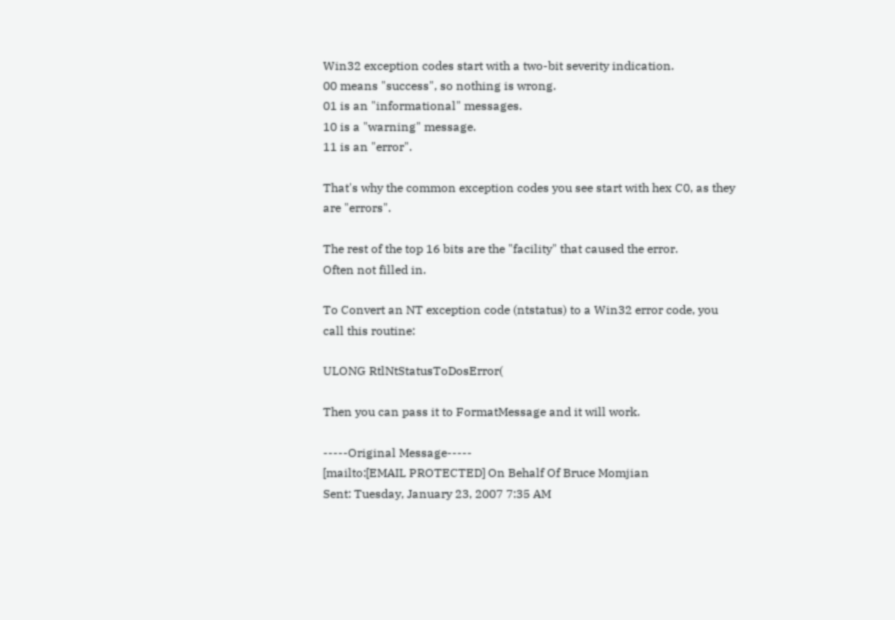Win32 exception codes start with a two-bit severity indication.
00 means "success", so nothing is wrong.
01 is an "informational" messages.
10 is a "warning" message.
11 is an "error".

That's why the common exception codes you see start with hex C0, as they
are "errors".

The rest of the top 16 bits are the "facility" that caused the error.
Often not filled in.

To Convert an NT exception code (ntstatus) to a Win32 error code, you
call this routine:

ULONG RtlNtStatusToDosError(

Then you can pass it to FormatMessage and it will work.

-----Original Message-----
[mailto:[EMAIL PROTECTED] On Behalf Of Bruce Momjian
Sent: Tuesday, January 23, 2007 7:35 AM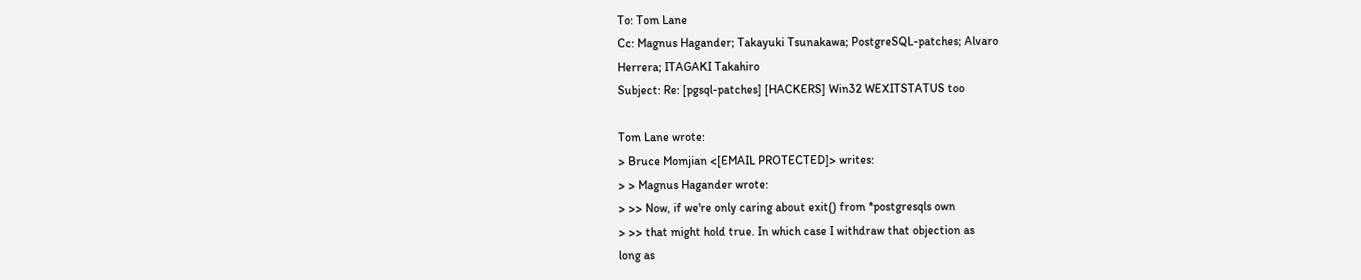To: Tom Lane
Cc: Magnus Hagander; Takayuki Tsunakawa; PostgreSQL-patches; Alvaro
Herrera; ITAGAKI Takahiro
Subject: Re: [pgsql-patches] [HACKERS] Win32 WEXITSTATUS too

Tom Lane wrote:
> Bruce Momjian <[EMAIL PROTECTED]> writes:
> > Magnus Hagander wrote:
> >> Now, if we're only caring about exit() from *postgresqls own
> >> that might hold true. In which case I withdraw that objection as
long as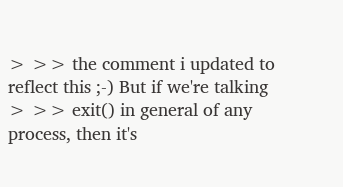> >> the comment i updated to reflect this ;-) But if we're talking
> >> exit() in general of any process, then it's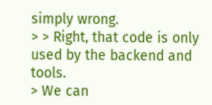simply wrong.
> > Right, that code is only used by the backend and tools.
> We can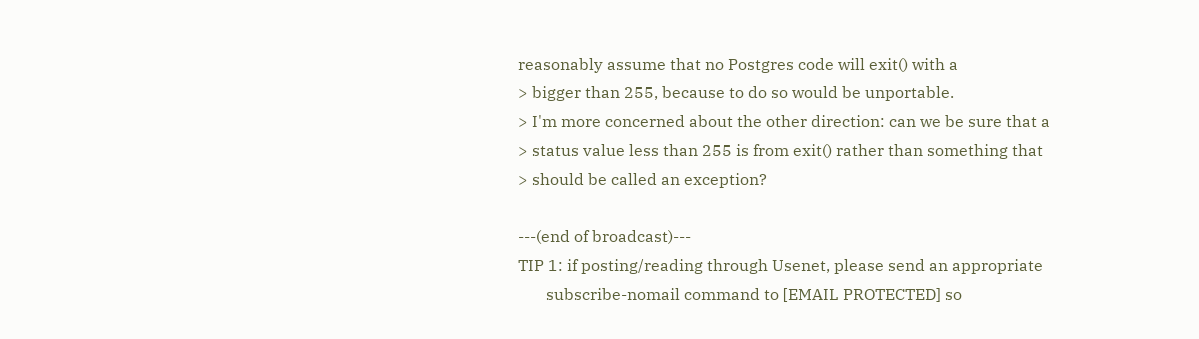reasonably assume that no Postgres code will exit() with a
> bigger than 255, because to do so would be unportable.
> I'm more concerned about the other direction: can we be sure that a
> status value less than 255 is from exit() rather than something that
> should be called an exception?

---(end of broadcast)---
TIP 1: if posting/reading through Usenet, please send an appropriate
       subscribe-nomail command to [EMAIL PROTECTED] so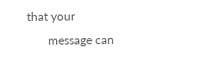that your
       message can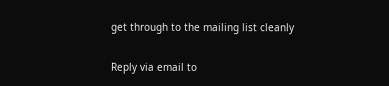get through to the mailing list cleanly

Reply via email to